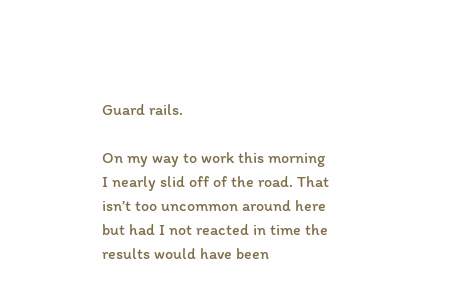Guard rails.

On my way to work this morning I nearly slid off of the road. That isn’t too uncommon around here but had I not reacted in time the results would have been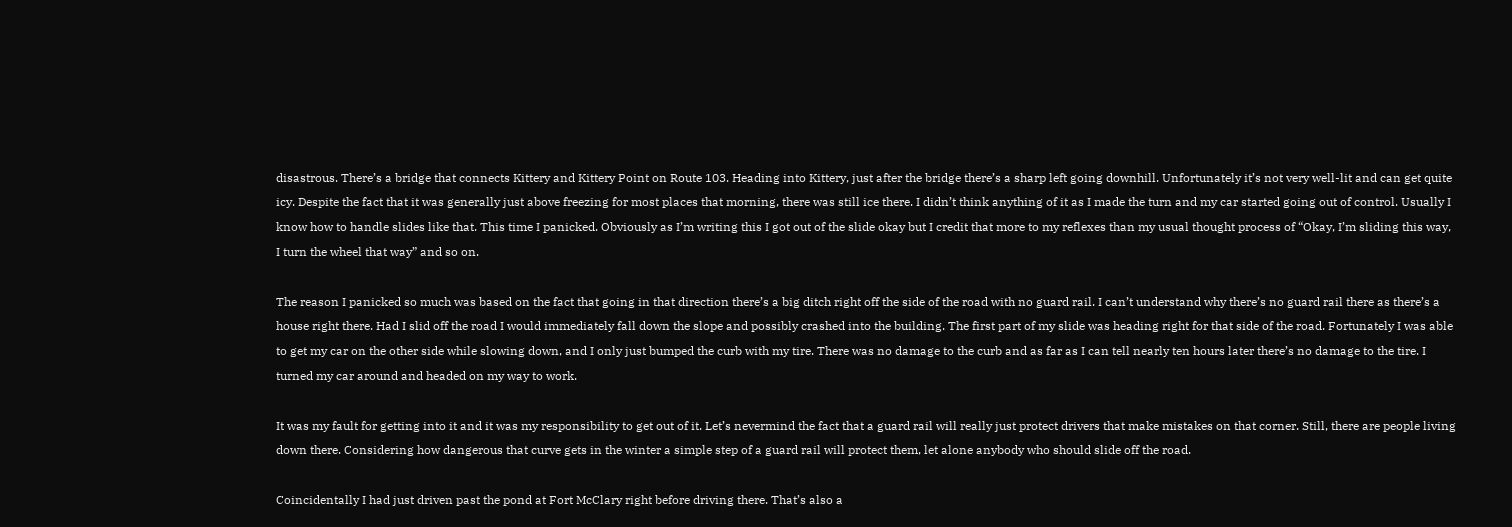disastrous. There’s a bridge that connects Kittery and Kittery Point on Route 103. Heading into Kittery, just after the bridge there’s a sharp left going downhill. Unfortunately it’s not very well-lit and can get quite icy. Despite the fact that it was generally just above freezing for most places that morning, there was still ice there. I didn’t think anything of it as I made the turn and my car started going out of control. Usually I know how to handle slides like that. This time I panicked. Obviously as I’m writing this I got out of the slide okay but I credit that more to my reflexes than my usual thought process of “Okay, I’m sliding this way, I turn the wheel that way” and so on.

The reason I panicked so much was based on the fact that going in that direction there’s a big ditch right off the side of the road with no guard rail. I can’t understand why there’s no guard rail there as there’s a house right there. Had I slid off the road I would immediately fall down the slope and possibly crashed into the building. The first part of my slide was heading right for that side of the road. Fortunately I was able to get my car on the other side while slowing down, and I only just bumped the curb with my tire. There was no damage to the curb and as far as I can tell nearly ten hours later there’s no damage to the tire. I turned my car around and headed on my way to work.

It was my fault for getting into it and it was my responsibility to get out of it. Let’s nevermind the fact that a guard rail will really just protect drivers that make mistakes on that corner. Still, there are people living down there. Considering how dangerous that curve gets in the winter a simple step of a guard rail will protect them, let alone anybody who should slide off the road.

Coincidentally I had just driven past the pond at Fort McClary right before driving there. That’s also a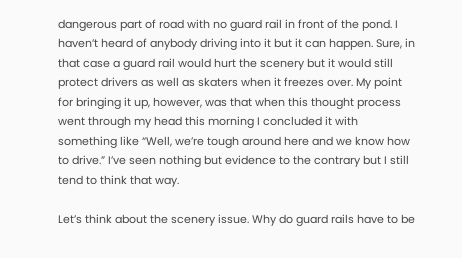dangerous part of road with no guard rail in front of the pond. I haven’t heard of anybody driving into it but it can happen. Sure, in that case a guard rail would hurt the scenery but it would still protect drivers as well as skaters when it freezes over. My point for bringing it up, however, was that when this thought process went through my head this morning I concluded it with something like “Well, we’re tough around here and we know how to drive.” I’ve seen nothing but evidence to the contrary but I still tend to think that way.

Let’s think about the scenery issue. Why do guard rails have to be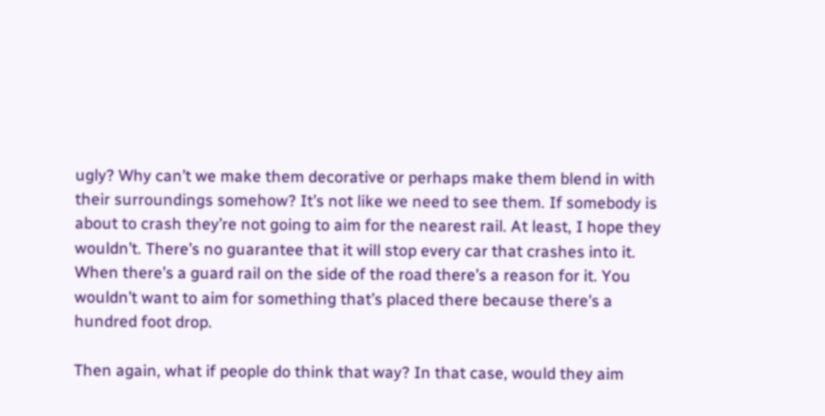ugly? Why can’t we make them decorative or perhaps make them blend in with their surroundings somehow? It’s not like we need to see them. If somebody is about to crash they’re not going to aim for the nearest rail. At least, I hope they wouldn’t. There’s no guarantee that it will stop every car that crashes into it. When there’s a guard rail on the side of the road there’s a reason for it. You wouldn’t want to aim for something that’s placed there because there’s a hundred foot drop.

Then again, what if people do think that way? In that case, would they aim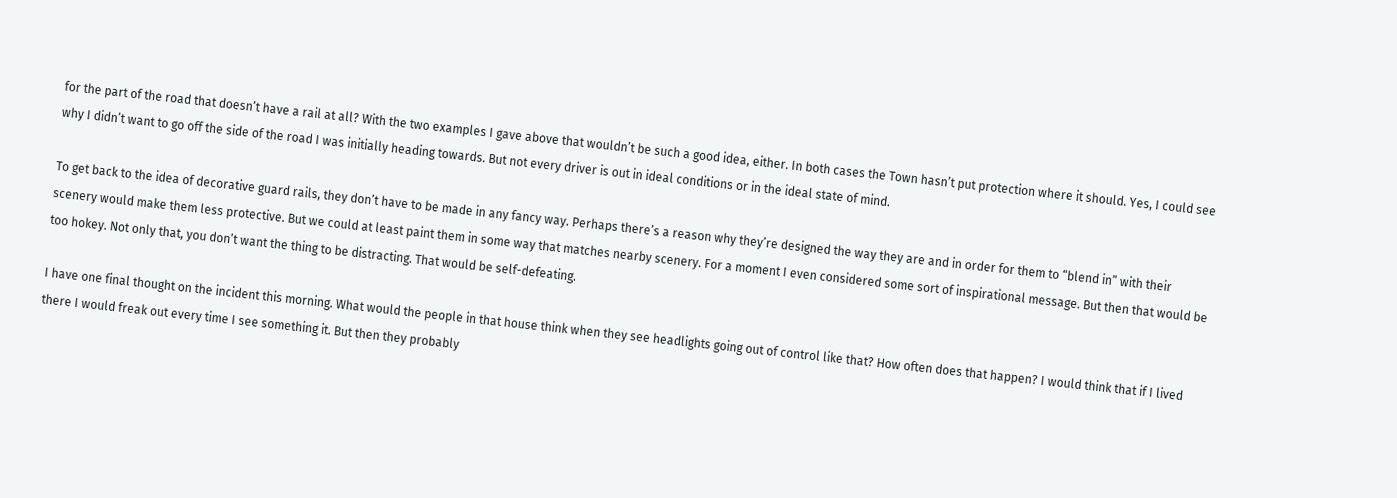for the part of the road that doesn’t have a rail at all? With the two examples I gave above that wouldn’t be such a good idea, either. In both cases the Town hasn’t put protection where it should. Yes, I could see why I didn’t want to go off the side of the road I was initially heading towards. But not every driver is out in ideal conditions or in the ideal state of mind.

To get back to the idea of decorative guard rails, they don’t have to be made in any fancy way. Perhaps there’s a reason why they’re designed the way they are and in order for them to “blend in” with their scenery would make them less protective. But we could at least paint them in some way that matches nearby scenery. For a moment I even considered some sort of inspirational message. But then that would be too hokey. Not only that, you don’t want the thing to be distracting. That would be self-defeating.

I have one final thought on the incident this morning. What would the people in that house think when they see headlights going out of control like that? How often does that happen? I would think that if I lived there I would freak out every time I see something it. But then they probably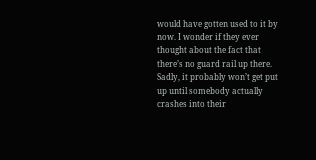would have gotten used to it by now. I wonder if they ever thought about the fact that there’s no guard rail up there. Sadly, it probably won’t get put up until somebody actually crashes into their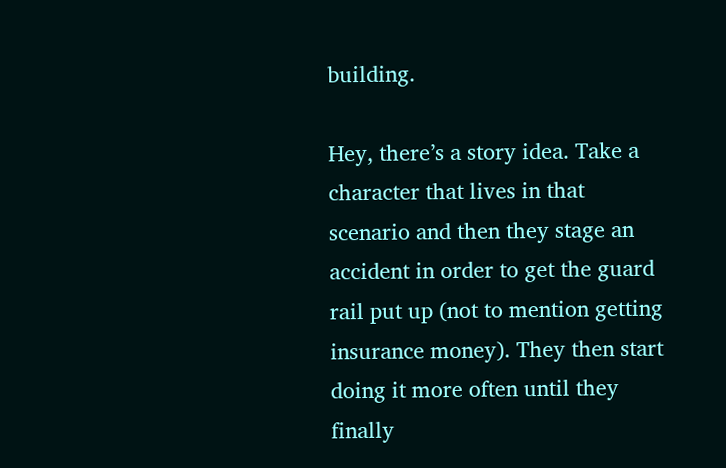building.

Hey, there’s a story idea. Take a character that lives in that scenario and then they stage an accident in order to get the guard rail put up (not to mention getting insurance money). They then start doing it more often until they finally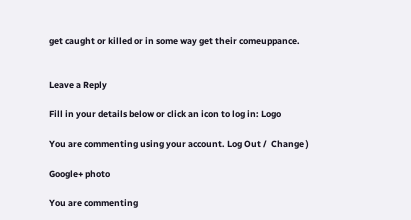get caught or killed or in some way get their comeuppance.


Leave a Reply

Fill in your details below or click an icon to log in: Logo

You are commenting using your account. Log Out /  Change )

Google+ photo

You are commenting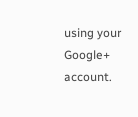using your Google+ account.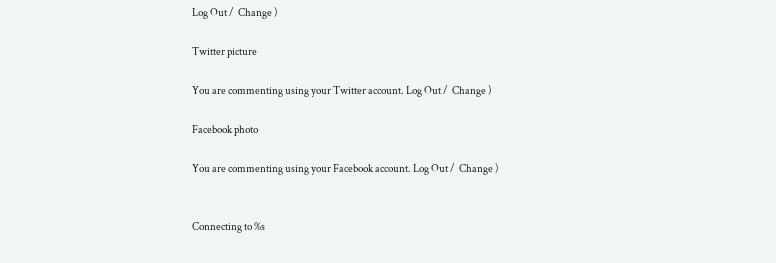Log Out /  Change )

Twitter picture

You are commenting using your Twitter account. Log Out /  Change )

Facebook photo

You are commenting using your Facebook account. Log Out /  Change )


Connecting to %s